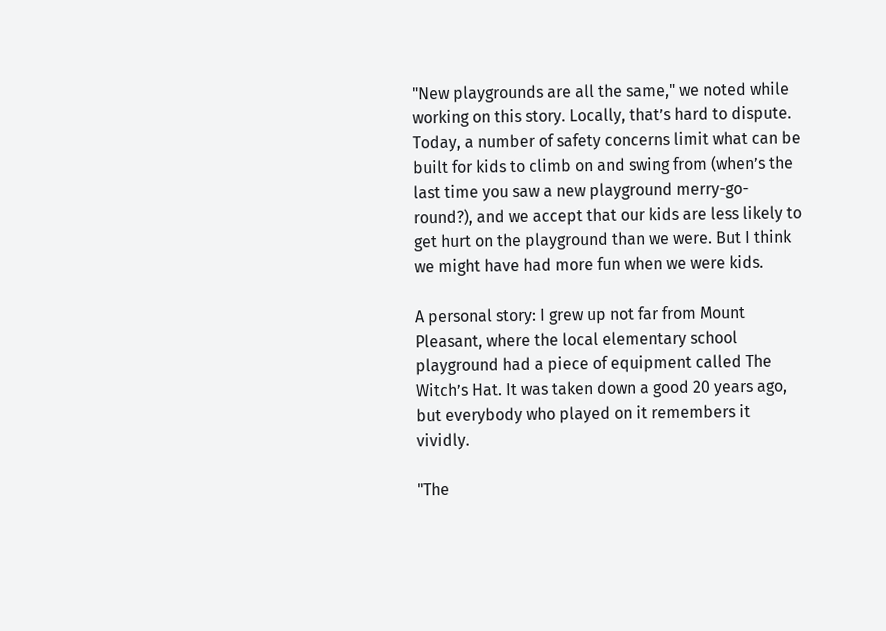"New playgrounds are all the same," we noted while working on this story. Locally, that’s hard to dispute. Today, a number of safety concerns limit what can be built for kids to climb on and swing from (when’s the last time you saw a new playground merry-go-round?), and we accept that our kids are less likely to get hurt on the playground than we were. But I think we might have had more fun when we were kids.

A personal story: I grew up not far from Mount Pleasant, where the local elementary school playground had a piece of equipment called The Witch’s Hat. It was taken down a good 20 years ago, but everybody who played on it remembers it vividly.

"The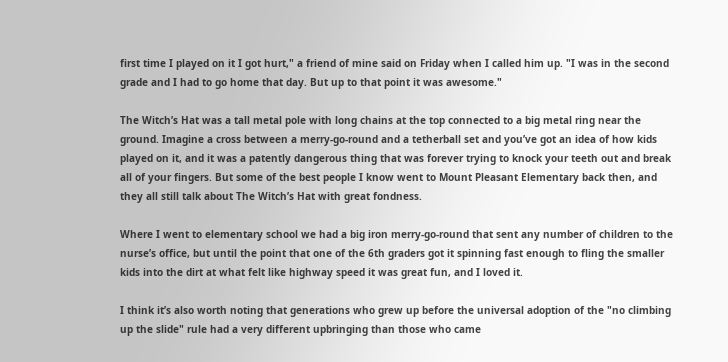first time I played on it I got hurt," a friend of mine said on Friday when I called him up. "I was in the second grade and I had to go home that day. But up to that point it was awesome."

The Witch’s Hat was a tall metal pole with long chains at the top connected to a big metal ring near the ground. Imagine a cross between a merry-go-round and a tetherball set and you’ve got an idea of how kids played on it, and it was a patently dangerous thing that was forever trying to knock your teeth out and break all of your fingers. But some of the best people I know went to Mount Pleasant Elementary back then, and they all still talk about The Witch’s Hat with great fondness.

Where I went to elementary school we had a big iron merry-go-round that sent any number of children to the nurse’s office, but until the point that one of the 6th graders got it spinning fast enough to fling the smaller kids into the dirt at what felt like highway speed it was great fun, and I loved it.

I think it’s also worth noting that generations who grew up before the universal adoption of the "no climbing up the slide" rule had a very different upbringing than those who came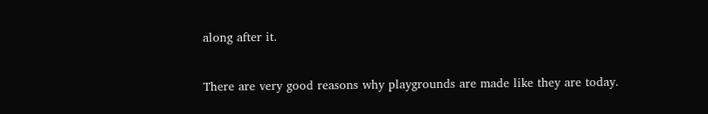along after it.

There are very good reasons why playgrounds are made like they are today.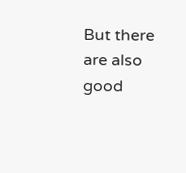But there are also good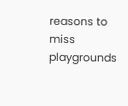reasons to miss playgrounds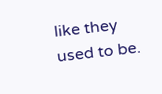like they used to be.